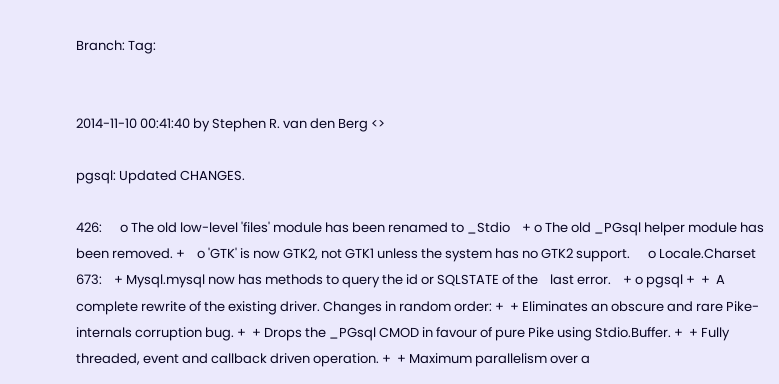Branch: Tag:


2014-11-10 00:41:40 by Stephen R. van den Berg <>

pgsql: Updated CHANGES.

426:      o The old low-level 'files' module has been renamed to _Stdio    + o The old _PGsql helper module has been removed. +    o 'GTK' is now GTK2, not GTK1 unless the system has no GTK2 support.      o Locale.Charset
673:    + Mysql.mysql now has methods to query the id or SQLSTATE of the    last error.    + o pgsql +  +  A complete rewrite of the existing driver. Changes in random order: +  + Eliminates an obscure and rare Pike-internals corruption bug. +  + Drops the _PGsql CMOD in favour of pure Pike using Stdio.Buffer. +  + Fully threaded, event and callback driven operation. +  + Maximum parallelism over a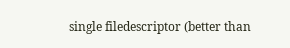single filedescriptor (better than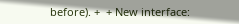before). +  + New interface: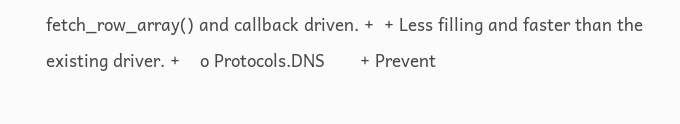fetch_row_array() and callback driven. +  + Less filling and faster than the existing driver. +    o Protocols.DNS       + Prevent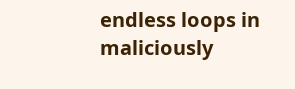endless loops in maliciously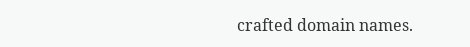crafted domain names.